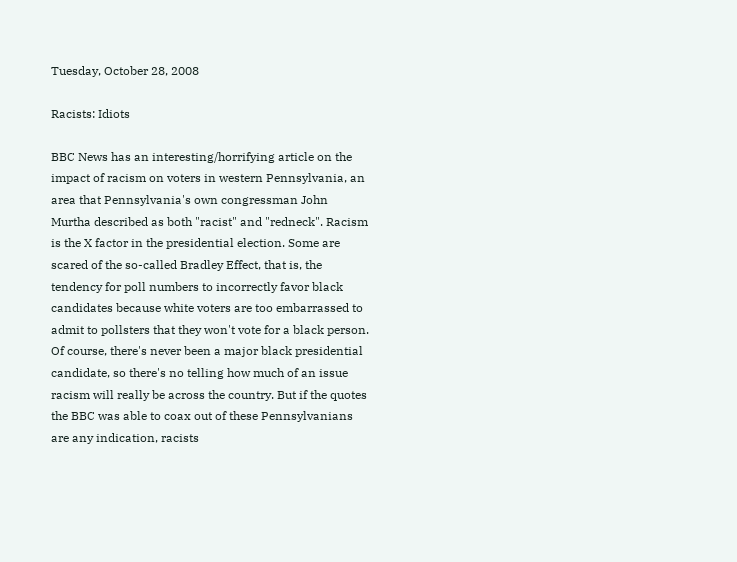Tuesday, October 28, 2008

Racists: Idiots

BBC News has an interesting/horrifying article on the impact of racism on voters in western Pennsylvania, an area that Pennsylvania's own congressman John Murtha described as both "racist" and "redneck". Racism is the X factor in the presidential election. Some are scared of the so-called Bradley Effect, that is, the tendency for poll numbers to incorrectly favor black candidates because white voters are too embarrassed to admit to pollsters that they won't vote for a black person. Of course, there's never been a major black presidential candidate, so there's no telling how much of an issue racism will really be across the country. But if the quotes the BBC was able to coax out of these Pennsylvanians are any indication, racists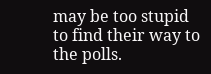may be too stupid to find their way to the polls.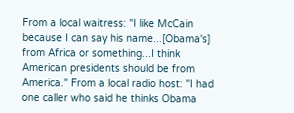From a local waitress: "I like McCain because I can say his name...[Obama's] from Africa or something...I think American presidents should be from America." From a local radio host: "I had one caller who said he thinks Obama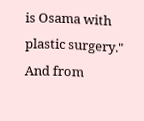is Osama with plastic surgery." And from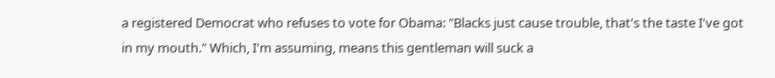a registered Democrat who refuses to vote for Obama: "Blacks just cause trouble, that's the taste I've got in my mouth." Which, I'm assuming, means this gentleman will suck a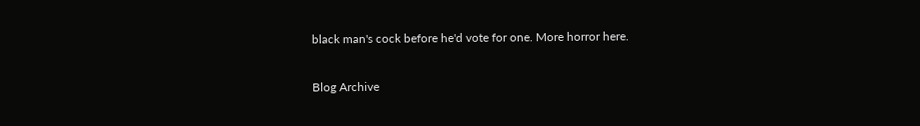black man's cock before he'd vote for one. More horror here.

Blog Archive